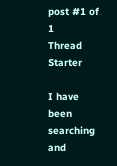post #1 of 1
Thread Starter

I have been searching and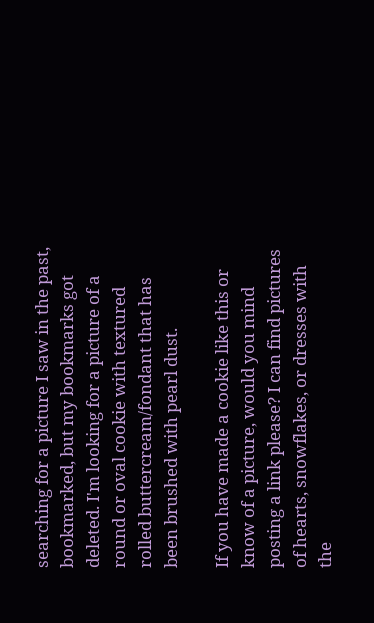searching for a picture I saw in the past, bookmarked, but my bookmarks got deleted. I'm looking for a picture of a round or oval cookie with textured rolled buttercream/fondant that has been brushed with pearl dust.

If you have made a cookie like this or know of a picture, would you mind posting a link please? I can find pictures of hearts, snowflakes, or dresses with the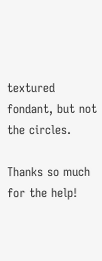textured fondant, but not the circles.

Thanks so much for the help!